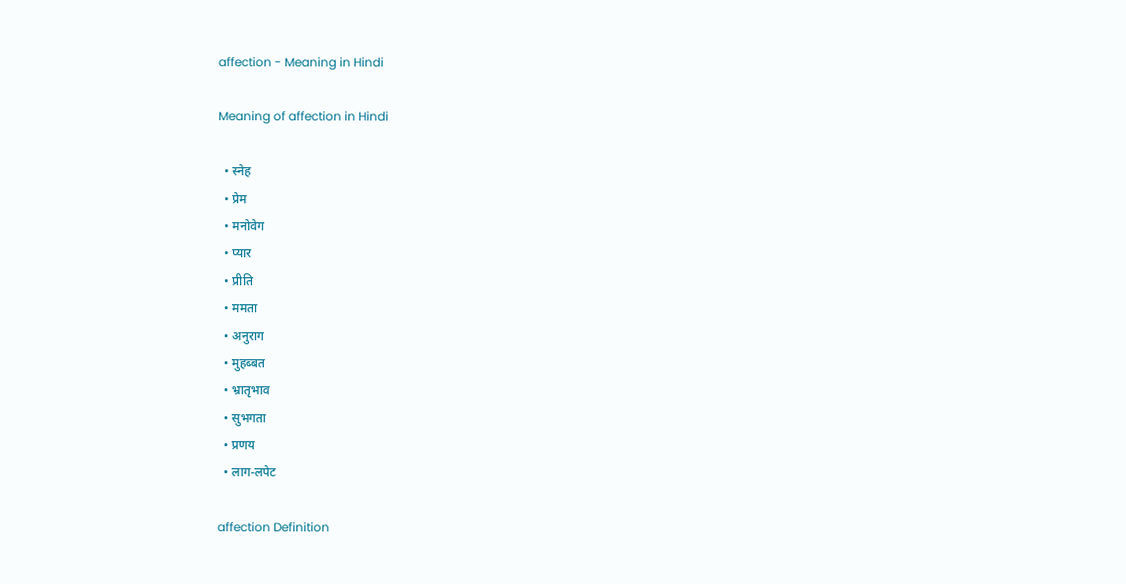affection - Meaning in Hindi

Meaning of affection in Hindi

  • स्नेह
  • प्रेम
  • मनोवेग
  • प्यार
  • प्रीति
  • ममता
  • अनुराग
  • मुहब्बत
  • भ्रातृभाव
  • सुभगता
  • प्रणय
  • लाग-लपेट

affection Definition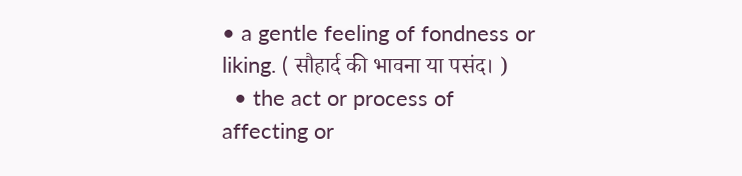• a gentle feeling of fondness or liking. ( सौहार्द की भावना या पसंद। )
  • the act or process of affecting or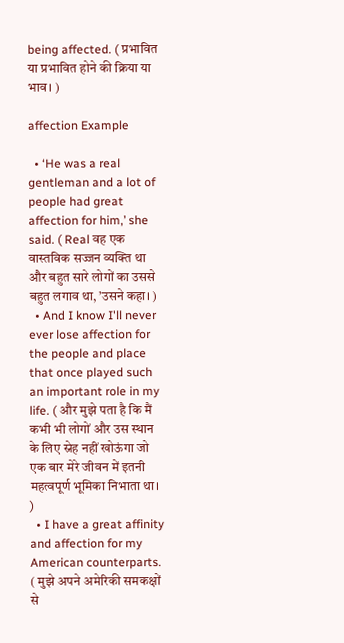being affected. ( प्रभावित या प्रभावित होने की क्रिया या भाव। )

affection Example

  • ‘He was a real gentleman and a lot of people had great affection for him,’ she said. ( Real वह एक वास्तविक सज्जन व्यक्ति था और बहुत सारे लोगों का उससे बहुत लगाव था, ’उसने कहा। )
  • And I know I'll never ever lose affection for the people and place that once played such an important role in my life. ( और मुझे पता है कि मैं कभी भी लोगों और उस स्थान के लिए स्नेह नहीं खोऊंगा जो एक बार मेरे जीवन में इतनी महत्वपूर्ण भूमिका निभाता था। )
  • I have a great affinity and affection for my American counterparts. ( मुझे अपने अमेरिकी समकक्षों से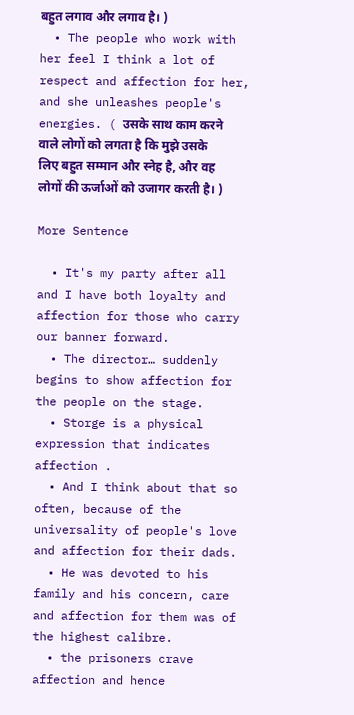बहुत लगाव और लगाव है। )
  • The people who work with her feel I think a lot of respect and affection for her, and she unleashes people's energies. ( उसके साथ काम करने वाले लोगों को लगता है कि मुझे उसके लिए बहुत सम्मान और स्नेह है, और वह लोगों की ऊर्जाओं को उजागर करती है। )

More Sentence

  • It's my party after all and I have both loyalty and affection for those who carry our banner forward.
  • The director… suddenly begins to show affection for the people on the stage.
  • Storge is a physical expression that indicates affection .
  • And I think about that so often, because of the universality of people's love and affection for their dads.
  • He was devoted to his family and his concern, care and affection for them was of the highest calibre.
  • the prisoners crave affection and hence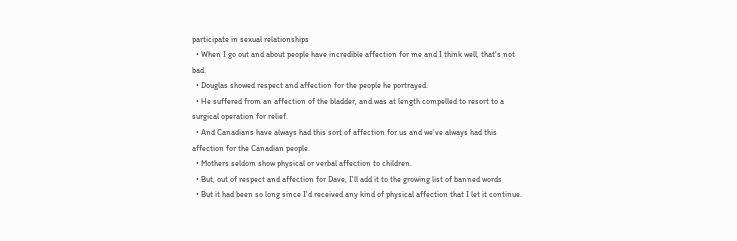participate in sexual relationships
  • When I go out and about people have incredible affection for me and I think well, that's not bad.
  • Douglas showed respect and affection for the people he portrayed.
  • He suffered from an affection of the bladder, and was at length compelled to resort to a surgical operation for relief.
  • And Canadians have always had this sort of affection for us and we've always had this affection for the Canadian people.
  • Mothers seldom show physical or verbal affection to children.
  • But, out of respect and affection for Dave, I'll add it to the growing list of banned words
  • But it had been so long since I'd received any kind of physical affection that I let it continue.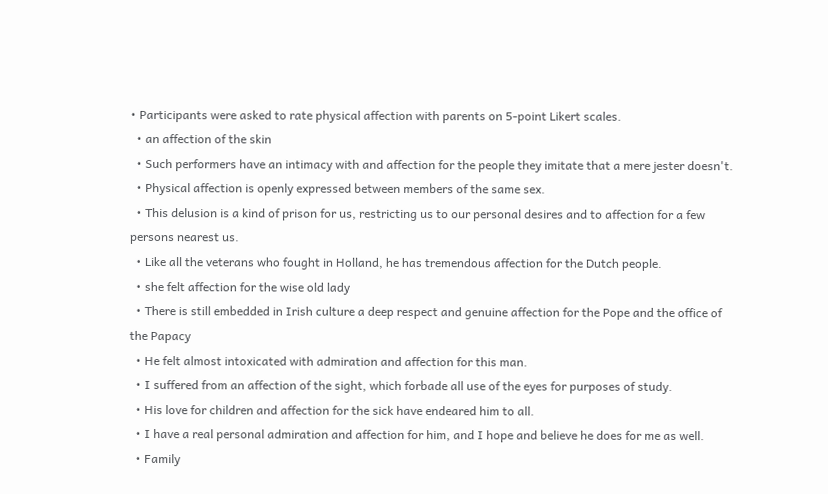• Participants were asked to rate physical affection with parents on 5-point Likert scales.
  • an affection of the skin
  • Such performers have an intimacy with and affection for the people they imitate that a mere jester doesn't.
  • Physical affection is openly expressed between members of the same sex.
  • This delusion is a kind of prison for us, restricting us to our personal desires and to affection for a few persons nearest us.
  • Like all the veterans who fought in Holland, he has tremendous affection for the Dutch people.
  • she felt affection for the wise old lady
  • There is still embedded in Irish culture a deep respect and genuine affection for the Pope and the office of the Papacy
  • He felt almost intoxicated with admiration and affection for this man.
  • I suffered from an affection of the sight, which forbade all use of the eyes for purposes of study.
  • His love for children and affection for the sick have endeared him to all.
  • I have a real personal admiration and affection for him, and I hope and believe he does for me as well.
  • Family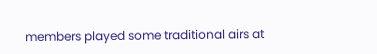members played some traditional airs at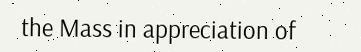the Mass in appreciation of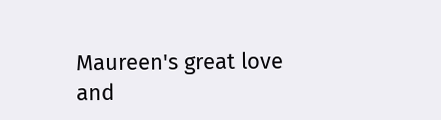Maureen's great love and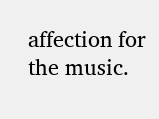affection for the music.